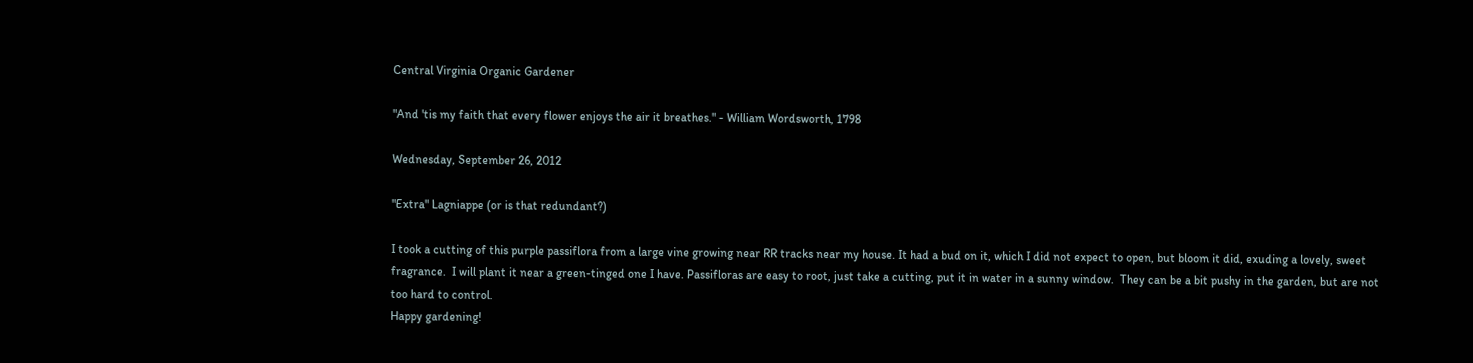Central Virginia Organic Gardener

"And 'tis my faith that every flower enjoys the air it breathes." - William Wordsworth, 1798

Wednesday, September 26, 2012

"Extra" Lagniappe (or is that redundant?)

I took a cutting of this purple passiflora from a large vine growing near RR tracks near my house. It had a bud on it, which I did not expect to open, but bloom it did, exuding a lovely, sweet fragrance.  I will plant it near a green-tinged one I have. Passifloras are easy to root, just take a cutting, put it in water in a sunny window.  They can be a bit pushy in the garden, but are not too hard to control.
Happy gardening!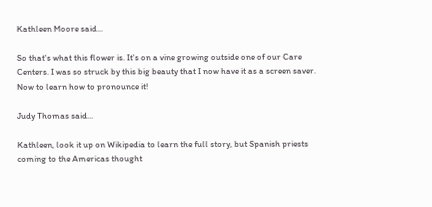Kathleen Moore said...

So that's what this flower is. It's on a vine growing outside one of our Care Centers. I was so struck by this big beauty that I now have it as a screen saver. Now to learn how to pronounce it!

Judy Thomas said...

Kathleen, look it up on Wikipedia to learn the full story, but Spanish priests coming to the Americas thought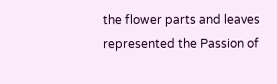the flower parts and leaves represented the Passion of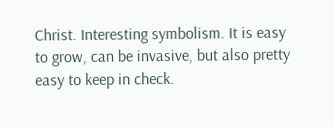Christ. Interesting symbolism. It is easy to grow, can be invasive, but also pretty easy to keep in check.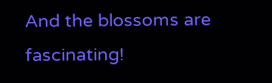And the blossoms are fascinating!